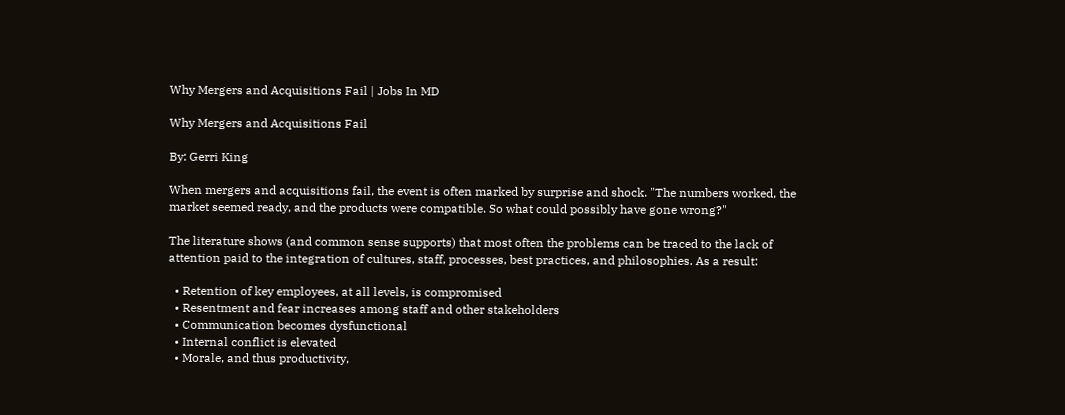Why Mergers and Acquisitions Fail | Jobs In MD

Why Mergers and Acquisitions Fail

By: Gerri King

When mergers and acquisitions fail, the event is often marked by surprise and shock. "The numbers worked, the market seemed ready, and the products were compatible. So what could possibly have gone wrong?"

The literature shows (and common sense supports) that most often the problems can be traced to the lack of attention paid to the integration of cultures, staff, processes, best practices, and philosophies. As a result:

  • Retention of key employees, at all levels, is compromised
  • Resentment and fear increases among staff and other stakeholders
  • Communication becomes dysfunctional
  • Internal conflict is elevated
  • Morale, and thus productivity,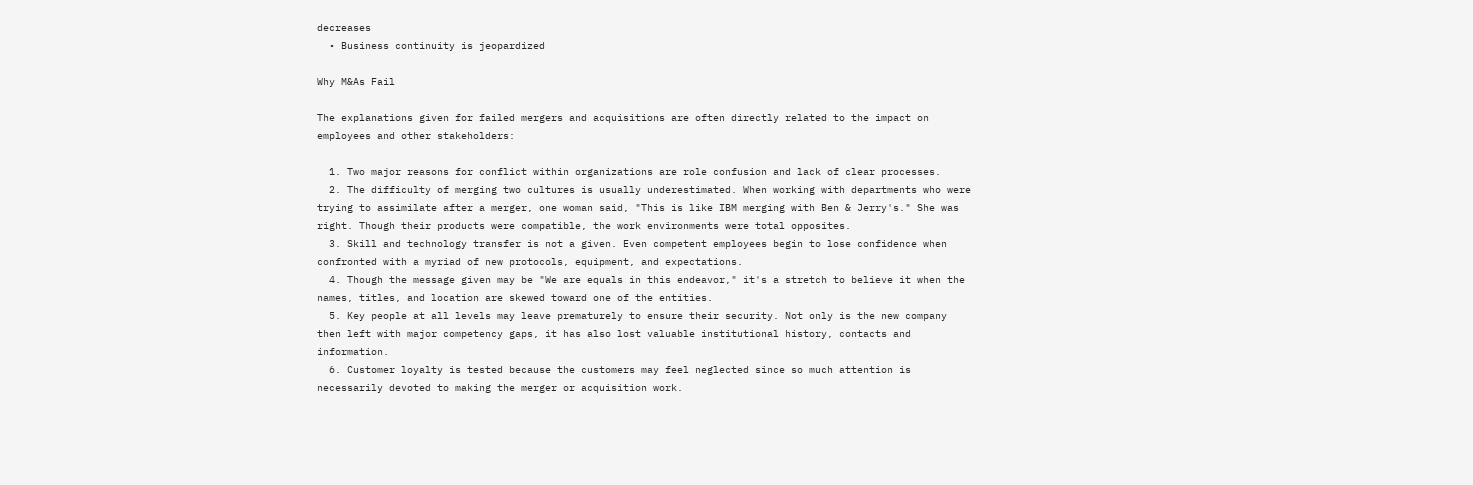decreases
  • Business continuity is jeopardized

Why M&As Fail

The explanations given for failed mergers and acquisitions are often directly related to the impact on employees and other stakeholders:

  1. Two major reasons for conflict within organizations are role confusion and lack of clear processes.
  2. The difficulty of merging two cultures is usually underestimated. When working with departments who were trying to assimilate after a merger, one woman said, "This is like IBM merging with Ben & Jerry's." She was right. Though their products were compatible, the work environments were total opposites.
  3. Skill and technology transfer is not a given. Even competent employees begin to lose confidence when confronted with a myriad of new protocols, equipment, and expectations.
  4. Though the message given may be "We are equals in this endeavor," it's a stretch to believe it when the names, titles, and location are skewed toward one of the entities.
  5. Key people at all levels may leave prematurely to ensure their security. Not only is the new company then left with major competency gaps, it has also lost valuable institutional history, contacts and information.
  6. Customer loyalty is tested because the customers may feel neglected since so much attention is necessarily devoted to making the merger or acquisition work.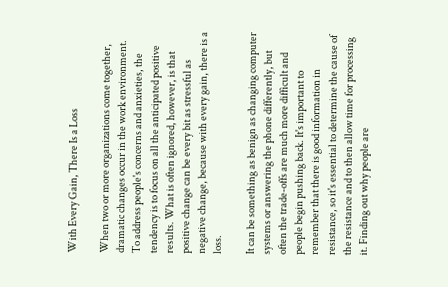With Every Gain, There Is a Loss

When two or more organizations come together, dramatic changes occur in the work environment. To address people's concerns and anxieties, the tendency is to focus on all the anticipated positive results. What is often ignored, however, is that positive change can be every bit as stressful as negative change, because with every gain, there is a loss.

It can be something as benign as changing computer systems or answering the phone differently, but often the trade-offs are much more difficult and people begin pushing back. It's important to remember that there is good information in resistance, so it's essential to determine the cause of the resistance and to then allow time for processing it. Finding out why people are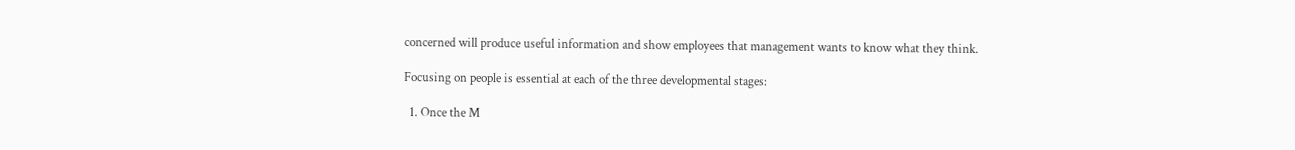concerned will produce useful information and show employees that management wants to know what they think.

Focusing on people is essential at each of the three developmental stages:

  1. Once the M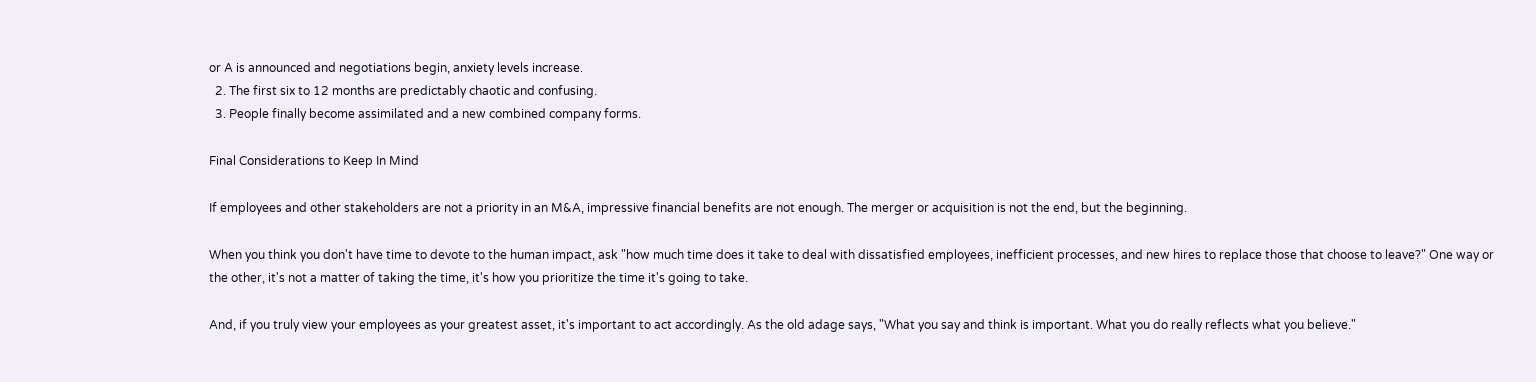or A is announced and negotiations begin, anxiety levels increase.
  2. The first six to 12 months are predictably chaotic and confusing.
  3. People finally become assimilated and a new combined company forms.

Final Considerations to Keep In Mind

If employees and other stakeholders are not a priority in an M&A, impressive financial benefits are not enough. The merger or acquisition is not the end, but the beginning.

When you think you don't have time to devote to the human impact, ask "how much time does it take to deal with dissatisfied employees, inefficient processes, and new hires to replace those that choose to leave?" One way or the other, it's not a matter of taking the time, it's how you prioritize the time it's going to take.

And, if you truly view your employees as your greatest asset, it's important to act accordingly. As the old adage says, "What you say and think is important. What you do really reflects what you believe."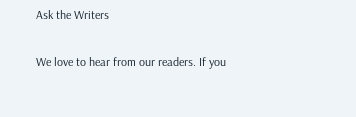Ask the Writers

We love to hear from our readers. If you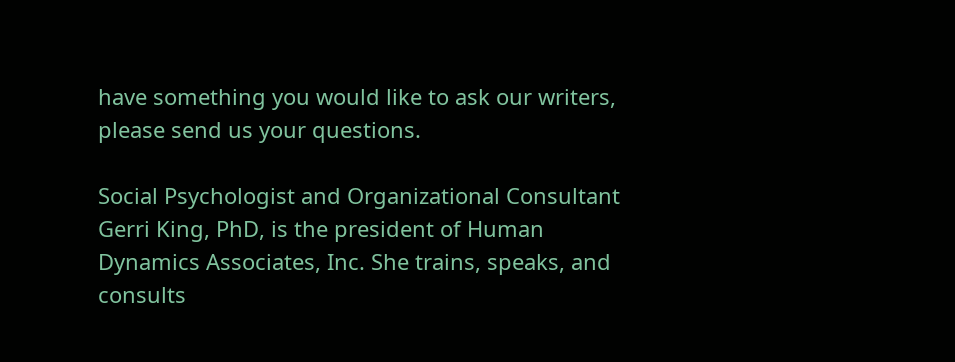have something you would like to ask our writers, please send us your questions.

Social Psychologist and Organizational Consultant Gerri King, PhD, is the president of Human Dynamics Associates, Inc. She trains, speaks, and consults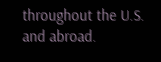throughout the U.S. and abroad.